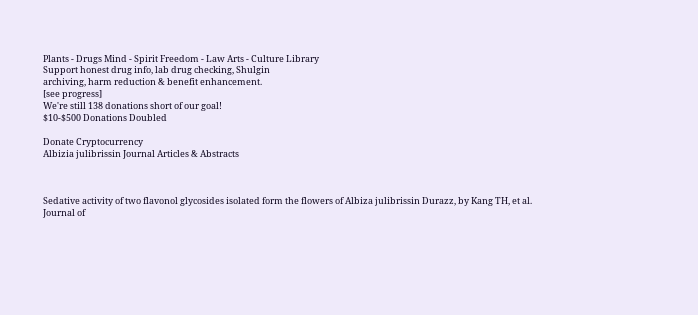Plants - Drugs Mind - Spirit Freedom - Law Arts - Culture Library
Support honest drug info, lab drug checking, Shulgin
archiving, harm reduction & benefit enhancement.
[see progress]
We're still 138 donations short of our goal!
$10-$500 Donations Doubled

Donate Cryptocurrency
Albizia julibrissin Journal Articles & Abstracts



Sedative activity of two flavonol glycosides isolated form the flowers of Albiza julibrissin Durazz, by Kang TH, et al.
Journal of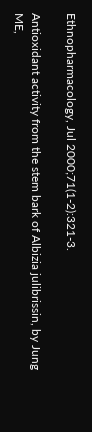Ethnopharmacology, Jul 2000;71(1-2):321-3.

Antioxidant activity from the stem bark of Albizia julibrissin, by Jung ME,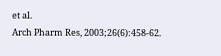et al.
Arch Pharm Res, 2003;26(6):458-62.